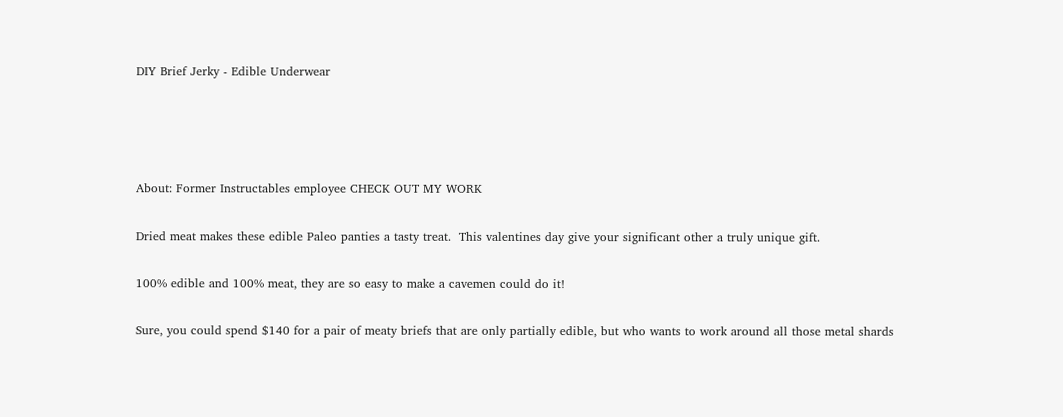DIY Brief Jerky - Edible Underwear




About: Former Instructables employee CHECK OUT MY WORK

Dried meat makes these edible Paleo panties a tasty treat.  This valentines day give your significant other a truly unique gift.

100% edible and 100% meat, they are so easy to make a cavemen could do it!

Sure, you could spend $140 for a pair of meaty briefs that are only partially edible, but who wants to work around all those metal shards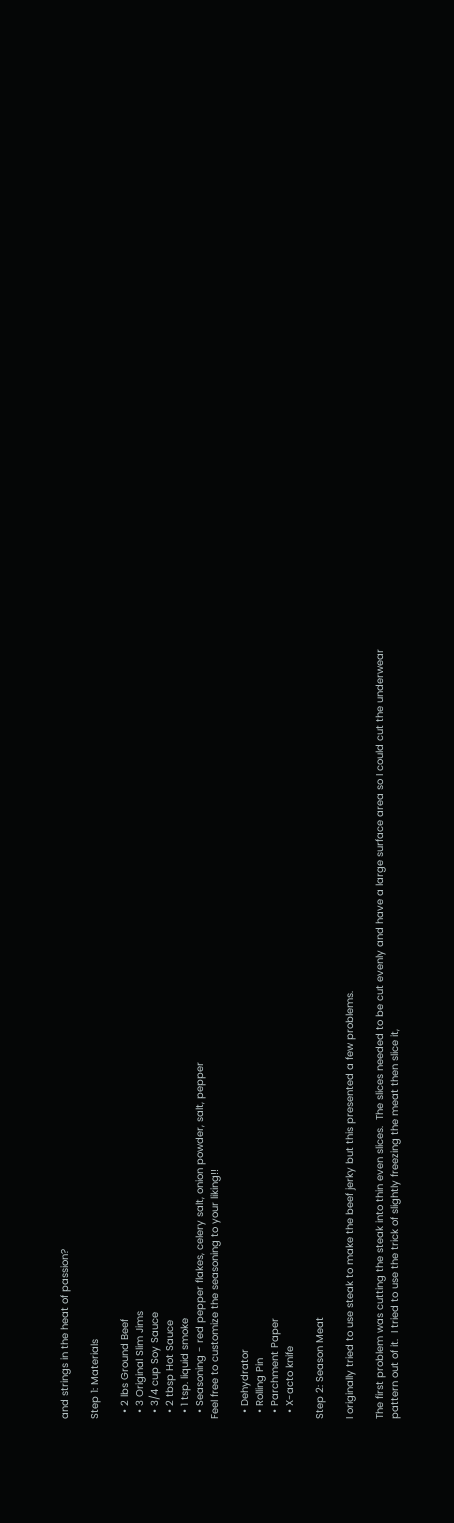and strings in the heat of passion?

Step 1: Materials

  • 2 lbs Ground Beef
  • 3 Original Slim Jims
  • 3/4 cup Soy Sauce
  • 2 tbsp Hot Sauce
  • 1 tsp. liquid smoke
  • Seasoning - red pepper flakes, celery salt, onion powder, salt, pepper
Feel free to customize the seasoning to your liking!!

  • Dehydrator
  • Rolling Pin
  • Parchment Paper
  • X-acto knife

Step 2: Season Meat

I originally tried to use steak to make the beef jerky but this presented a few problems.

The first problem was cutting the steak into thin even slices.  The slices needed to be cut evenly and have a large surface area so I could cut the underwear pattern out of it.  I tried to use the trick of slightly freezing the meat then slice it,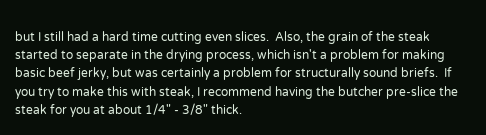but I still had a hard time cutting even slices.  Also, the grain of the steak started to separate in the drying process, which isn't a problem for making basic beef jerky, but was certainly a problem for structurally sound briefs.  If you try to make this with steak, I recommend having the butcher pre-slice the steak for you at about 1/4" - 3/8" thick.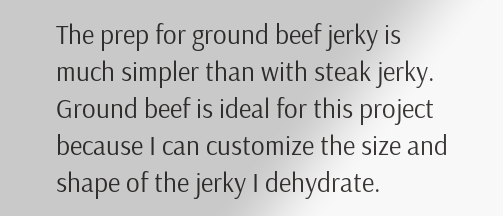The prep for ground beef jerky is much simpler than with steak jerky.  Ground beef is ideal for this project because I can customize the size and shape of the jerky I dehydrate.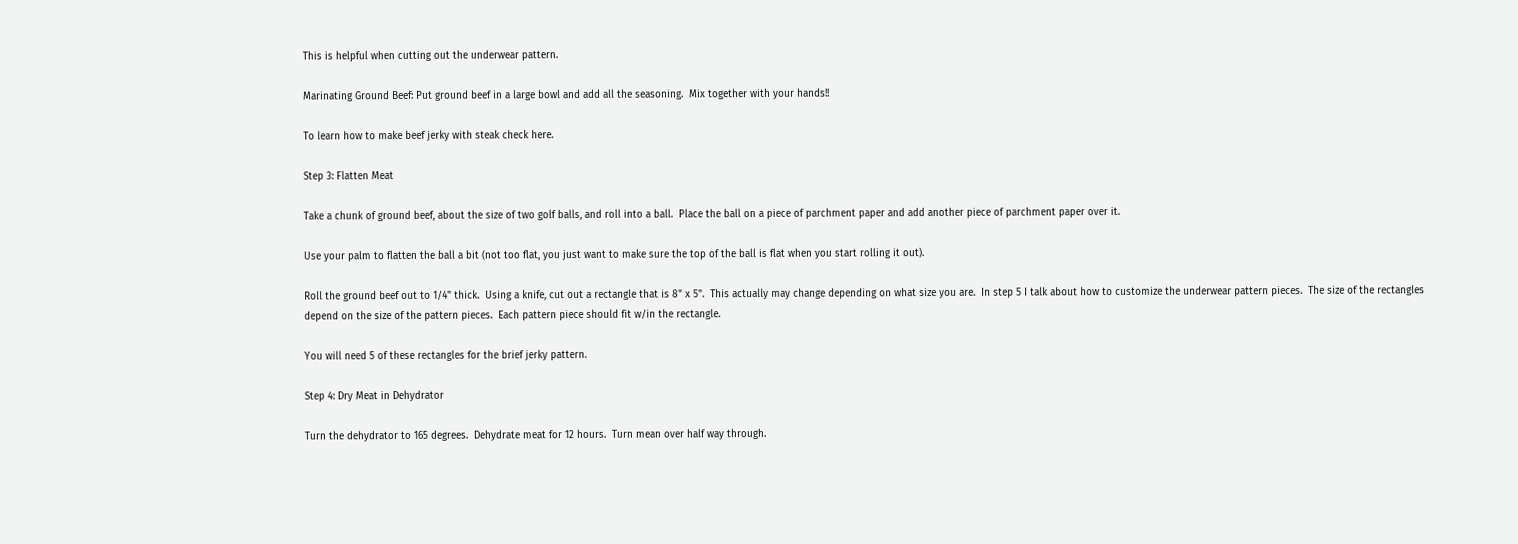This is helpful when cutting out the underwear pattern.

Marinating Ground Beef: Put ground beef in a large bowl and add all the seasoning.  Mix together with your hands!!

To learn how to make beef jerky with steak check here.

Step 3: Flatten Meat

Take a chunk of ground beef, about the size of two golf balls, and roll into a ball.  Place the ball on a piece of parchment paper and add another piece of parchment paper over it.

Use your palm to flatten the ball a bit (not too flat, you just want to make sure the top of the ball is flat when you start rolling it out).

Roll the ground beef out to 1/4" thick.  Using a knife, cut out a rectangle that is 8" x 5".  This actually may change depending on what size you are.  In step 5 I talk about how to customize the underwear pattern pieces.  The size of the rectangles depend on the size of the pattern pieces.  Each pattern piece should fit w/in the rectangle.

You will need 5 of these rectangles for the brief jerky pattern.

Step 4: Dry Meat in Dehydrator

Turn the dehydrator to 165 degrees.  Dehydrate meat for 12 hours.  Turn mean over half way through.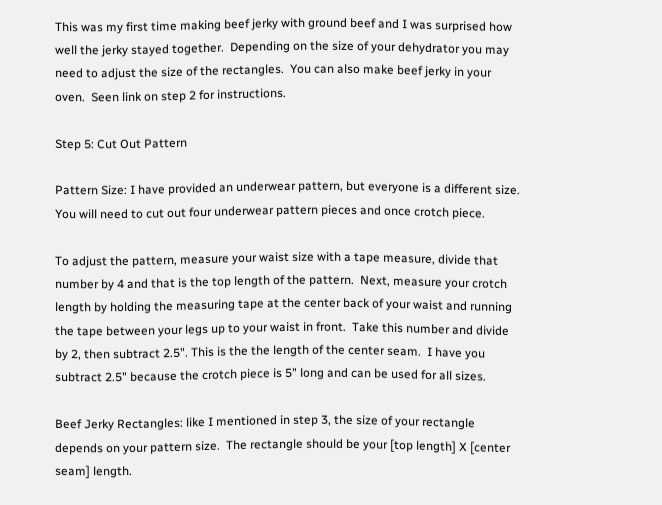This was my first time making beef jerky with ground beef and I was surprised how well the jerky stayed together.  Depending on the size of your dehydrator you may need to adjust the size of the rectangles.  You can also make beef jerky in your oven.  Seen link on step 2 for instructions.

Step 5: Cut Out Pattern

Pattern Size: I have provided an underwear pattern, but everyone is a different size.  You will need to cut out four underwear pattern pieces and once crotch piece.

To adjust the pattern, measure your waist size with a tape measure, divide that number by 4 and that is the top length of the pattern.  Next, measure your crotch length by holding the measuring tape at the center back of your waist and running the tape between your legs up to your waist in front.  Take this number and divide by 2, then subtract 2.5". This is the the length of the center seam.  I have you subtract 2.5" because the crotch piece is 5" long and can be used for all sizes.

Beef Jerky Rectangles: like I mentioned in step 3, the size of your rectangle depends on your pattern size.  The rectangle should be your [top length] X [center seam] length.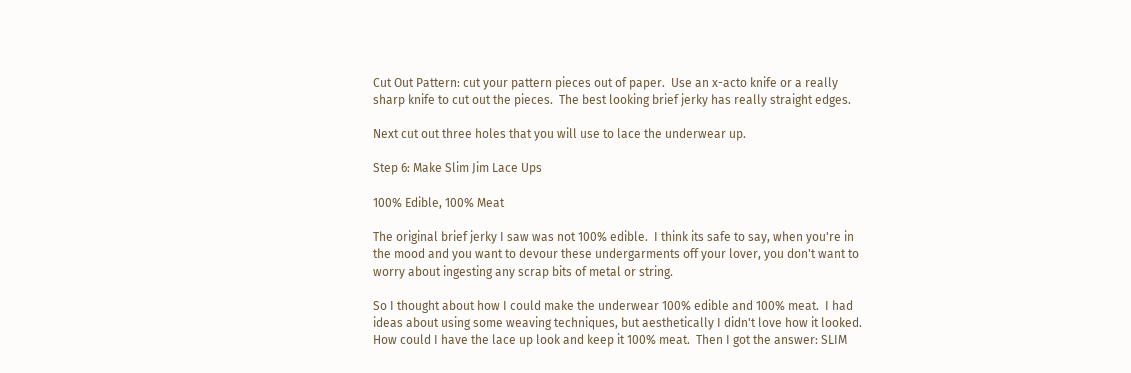Cut Out Pattern: cut your pattern pieces out of paper.  Use an x-acto knife or a really sharp knife to cut out the pieces.  The best looking brief jerky has really straight edges.

Next cut out three holes that you will use to lace the underwear up.

Step 6: Make Slim Jim Lace Ups

100% Edible, 100% Meat

The original brief jerky I saw was not 100% edible.  I think its safe to say, when you're in the mood and you want to devour these undergarments off your lover, you don't want to worry about ingesting any scrap bits of metal or string.

So I thought about how I could make the underwear 100% edible and 100% meat.  I had ideas about using some weaving techniques, but aesthetically I didn't love how it looked.  How could I have the lace up look and keep it 100% meat.  Then I got the answer: SLIM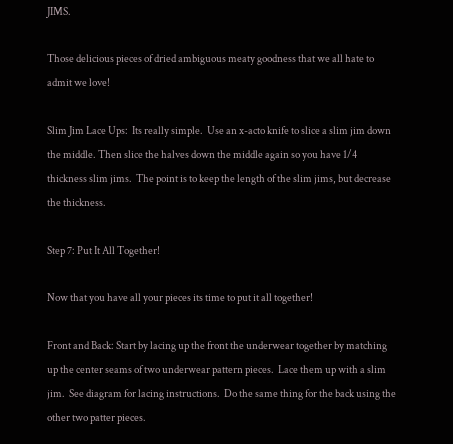JIMS.

Those delicious pieces of dried ambiguous meaty goodness that we all hate to admit we love!

Slim Jim Lace Ups:  Its really simple.  Use an x-acto knife to slice a slim jim down the middle. Then slice the halves down the middle again so you have 1/4 thickness slim jims.  The point is to keep the length of the slim jims, but decrease the thickness.

Step 7: Put It All Together!

Now that you have all your pieces its time to put it all together!

Front and Back: Start by lacing up the front the underwear together by matching up the center seams of two underwear pattern pieces.  Lace them up with a slim jim.  See diagram for lacing instructions.  Do the same thing for the back using the other two patter pieces.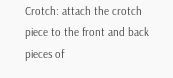Crotch: attach the crotch piece to the front and back pieces of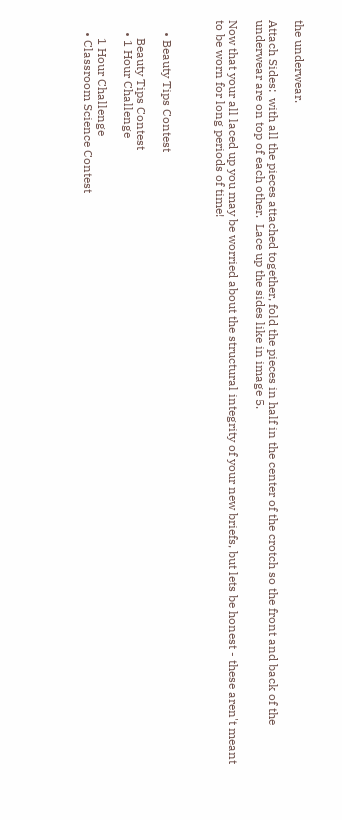the underwear.

Attach Sides:  with all the pieces attached together, fold the pieces in half in the center of the crotch so the front and back of the underwear are on top of each other.  Lace up the sides like in image 5.

Now that your all laced up you may be worried about the structural integrity of your new briefs, but lets be honest - these aren't meant to be worn for long periods of time!



    • Beauty Tips Contest

      Beauty Tips Contest
    • 1 Hour Challenge

      1 Hour Challenge
    • Classroom Science Contest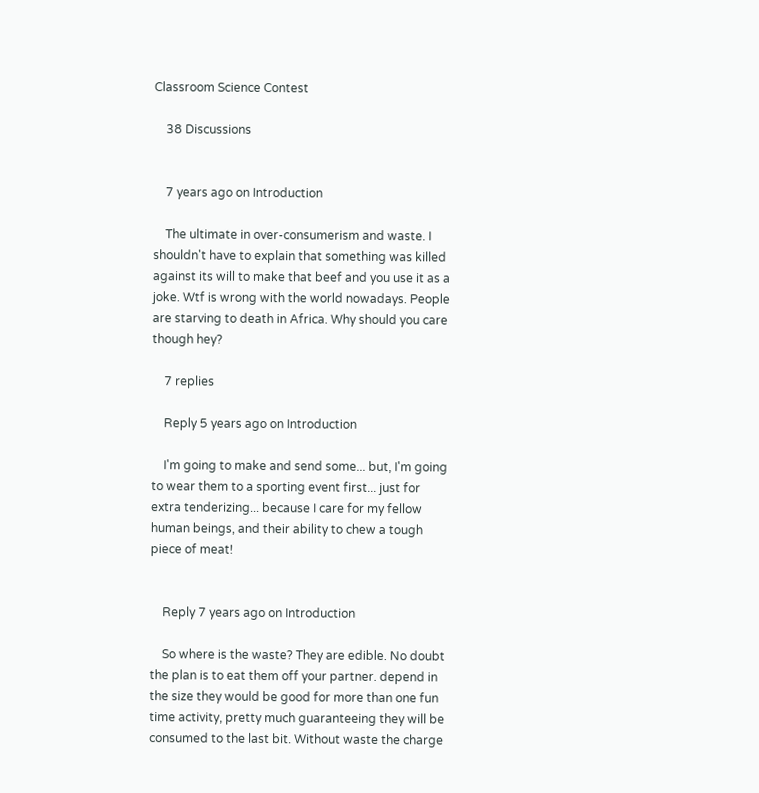Classroom Science Contest

    38 Discussions


    7 years ago on Introduction

    The ultimate in over-consumerism and waste. I shouldn't have to explain that something was killed against its will to make that beef and you use it as a joke. Wtf is wrong with the world nowadays. People are starving to death in Africa. Why should you care though hey?

    7 replies

    Reply 5 years ago on Introduction

    I'm going to make and send some... but, I'm going to wear them to a sporting event first... just for extra tenderizing... because I care for my fellow human beings, and their ability to chew a tough piece of meat!


    Reply 7 years ago on Introduction

    So where is the waste? They are edible. No doubt the plan is to eat them off your partner. depend in the size they would be good for more than one fun time activity, pretty much guaranteeing they will be consumed to the last bit. Without waste the charge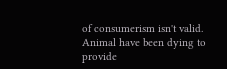of consumerism isn't valid. Animal have been dying to provide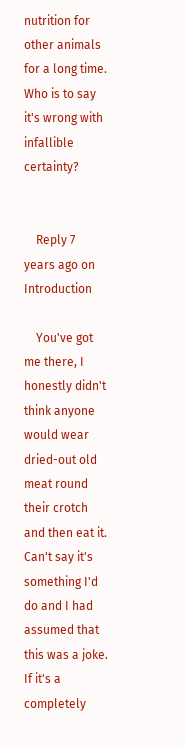nutrition for other animals for a long time. Who is to say it's wrong with infallible certainty?


    Reply 7 years ago on Introduction

    You've got me there, I honestly didn't think anyone would wear dried-out old meat round their crotch and then eat it. Can't say it's something I'd do and I had assumed that this was a joke. If it's a completely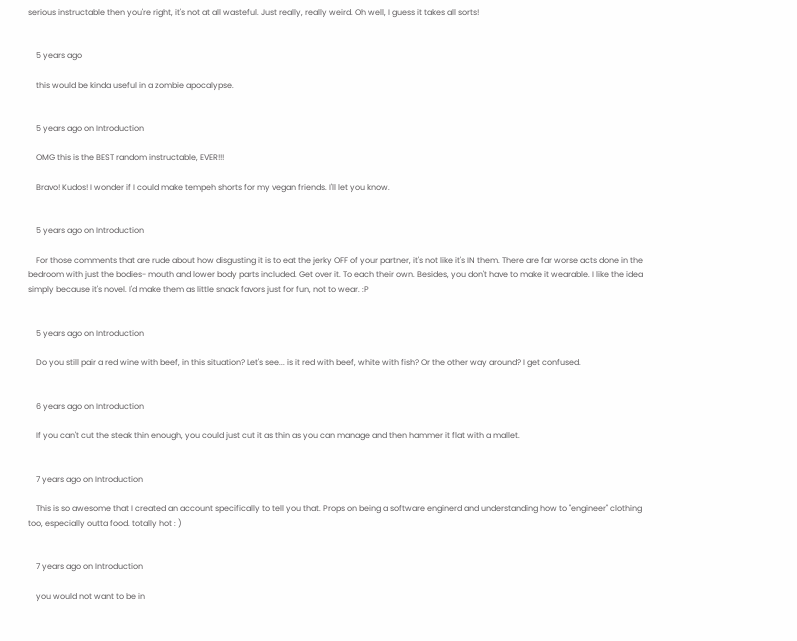serious instructable then you're right, it's not at all wasteful. Just really, really weird. Oh well, I guess it takes all sorts!


    5 years ago

    this would be kinda useful in a zombie apocalypse.


    5 years ago on Introduction

    OMG this is the BEST random instructable, EVER!!!

    Bravo! Kudos! I wonder if I could make tempeh shorts for my vegan friends. I'll let you know.


    5 years ago on Introduction

    For those comments that are rude about how disgusting it is to eat the jerky OFF of your partner, it's not like it's IN them. There are far worse acts done in the bedroom with just the bodies- mouth and lower body parts included. Get over it. To each their own. Besides, you don't have to make it wearable. I like the idea simply because it's novel. I'd make them as little snack favors just for fun, not to wear. :P


    5 years ago on Introduction

    Do you still pair a red wine with beef, in this situation? Let's see... is it red with beef, white with fish? Or the other way around? I get confused.


    6 years ago on Introduction

    If you can't cut the steak thin enough, you could just cut it as thin as you can manage and then hammer it flat with a mallet.


    7 years ago on Introduction

    This is so awesome that I created an account specifically to tell you that. Props on being a software enginerd and understanding how to "engineer" clothing too, especially outta food. totally hot : )


    7 years ago on Introduction

    you would not want to be in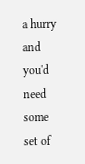a hurry and you'd need some set of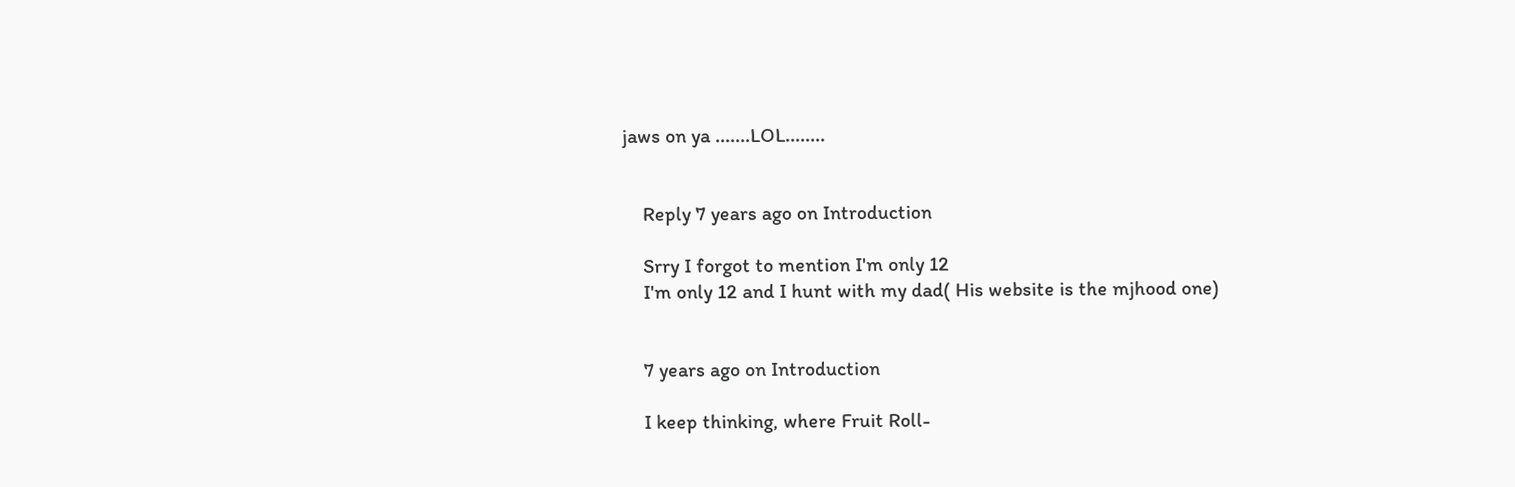jaws on ya .......LOL........


    Reply 7 years ago on Introduction

    Srry I forgot to mention I'm only 12
    I'm only 12 and I hunt with my dad( His website is the mjhood one)


    7 years ago on Introduction

    I keep thinking, where Fruit Roll-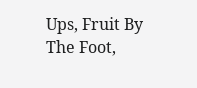Ups, Fruit By The Foot,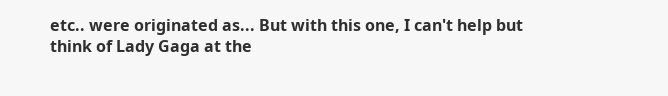etc.. were originated as... But with this one, I can't help but think of Lady Gaga at the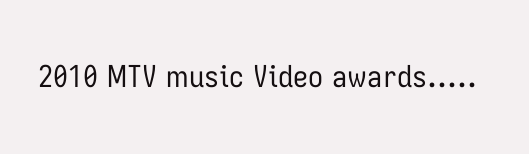2010 MTV music Video awards.....